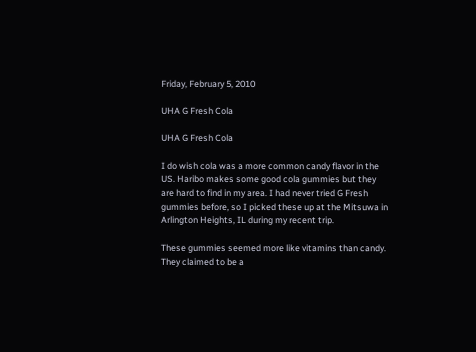Friday, February 5, 2010

UHA G Fresh Cola

UHA G Fresh Cola

I do wish cola was a more common candy flavor in the US. Haribo makes some good cola gummies but they are hard to find in my area. I had never tried G Fresh gummies before, so I picked these up at the Mitsuwa in Arlington Heights, IL during my recent trip.

These gummies seemed more like vitamins than candy. They claimed to be a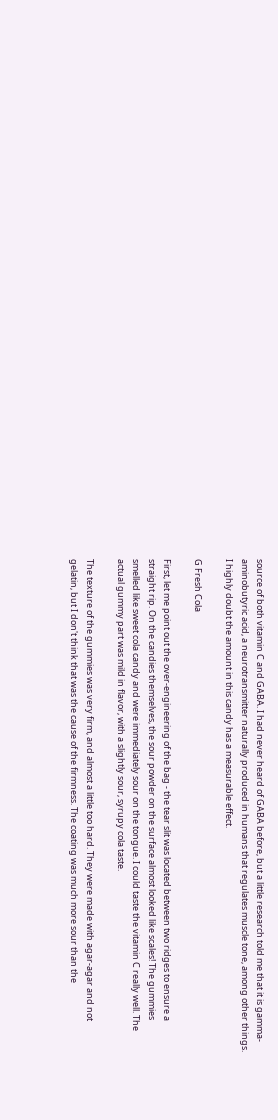source of both vitamin C and GABA. I had never heard of GABA before, but a little research told me that it is gamma-aminobutyric acid, a neurotransmitter naturally produced in humans that regulates muscle tone, among other things. I highly doubt the amount in this candy has a measurable effect.

G Fresh Cola

First, let me point out the over-engineering of the bag - the tear slit was located between two ridges to ensure a straight rip. On the candies themselves, the sour powder on the surface almost looked like scales! The gummies smelled like sweet cola candy and were immediately sour on the tongue. I could taste the vitamin C really well. The actual gummy part was mild in flavor, with a slightly sour, syrupy cola taste.

The texture of the gummies was very firm, and almost a little too hard. They were made with agar-agar and not gelatin, but I don't think that was the cause of the firmness. The coating was much more sour than the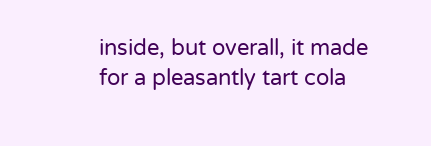inside, but overall, it made for a pleasantly tart cola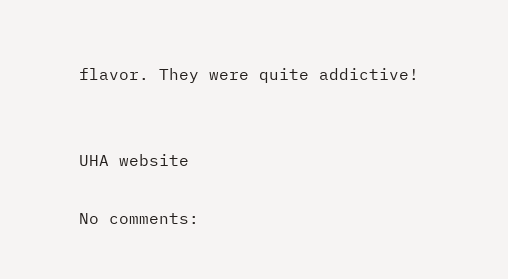flavor. They were quite addictive!


UHA website

No comments: